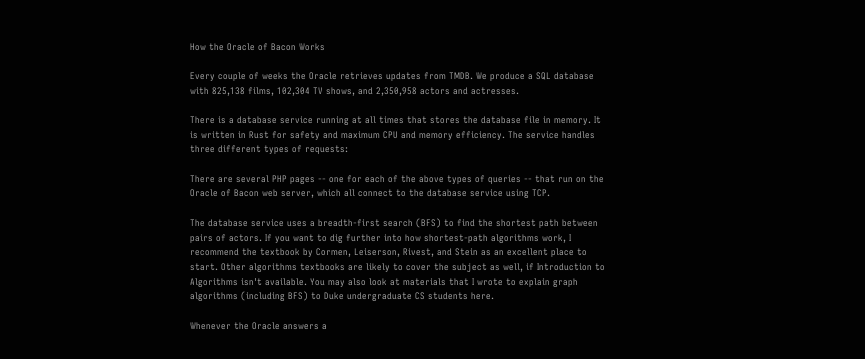How the Oracle of Bacon Works

Every couple of weeks the Oracle retrieves updates from TMDB. We produce a SQL database with 825,138 films, 102,304 TV shows, and 2,350,958 actors and actresses.

There is a database service running at all times that stores the database file in memory. It is written in Rust for safety and maximum CPU and memory efficiency. The service handles three different types of requests:

There are several PHP pages -- one for each of the above types of queries -- that run on the Oracle of Bacon web server, which all connect to the database service using TCP.

The database service uses a breadth-first search (BFS) to find the shortest path between pairs of actors. If you want to dig further into how shortest-path algorithms work, I recommend the textbook by Cormen, Leiserson, Rivest, and Stein as an excellent place to start. Other algorithms textbooks are likely to cover the subject as well, if Introduction to Algorithms isn't available. You may also look at materials that I wrote to explain graph algorithms (including BFS) to Duke undergraduate CS students here.

Whenever the Oracle answers a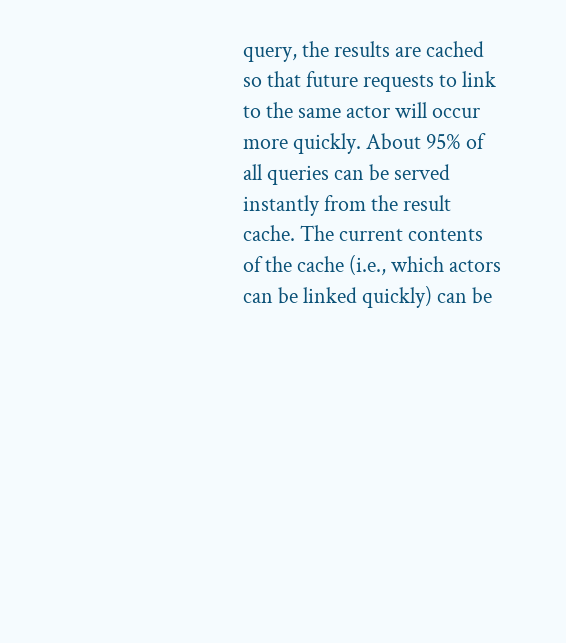query, the results are cached so that future requests to link to the same actor will occur more quickly. About 95% of all queries can be served instantly from the result cache. The current contents of the cache (i.e., which actors can be linked quickly) can be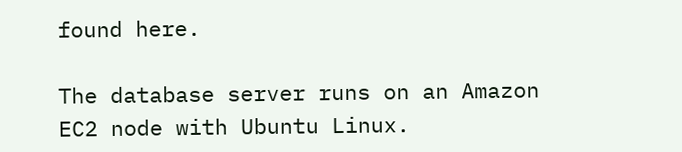found here.

The database server runs on an Amazon EC2 node with Ubuntu Linux.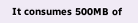It consumes 500MB of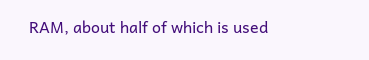RAM, about half of which is used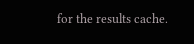for the results cache.